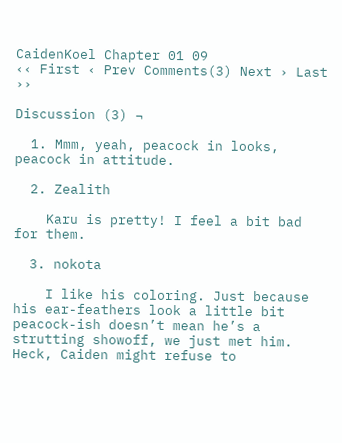CaidenKoel Chapter 01 09
‹‹ First ‹ Prev Comments(3) Next › Last ››

Discussion (3) ¬

  1. Mmm, yeah, peacock in looks, peacock in attitude.

  2. Zealith

    Karu is pretty! I feel a bit bad for them.

  3. nokota

    I like his coloring. Just because his ear-feathers look a little bit peacock-ish doesn’t mean he’s a strutting showoff, we just met him. Heck, Caiden might refuse to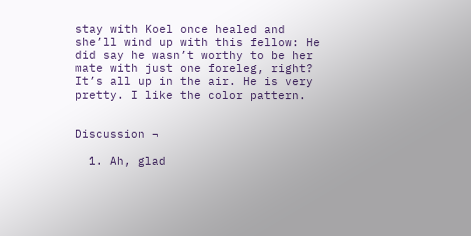stay with Koel once healed and she’ll wind up with this fellow: He did say he wasn’t worthy to be her mate with just one foreleg, right? It’s all up in the air. He is very pretty. I like the color pattern.


Discussion ¬

  1. Ah, glad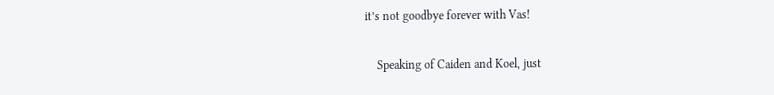it’s not goodbye forever with Vas!

    Speaking of Caiden and Koel, just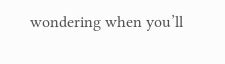wondering when you’ll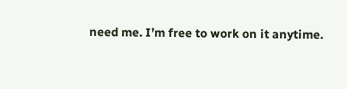need me. I’m free to work on it anytime.